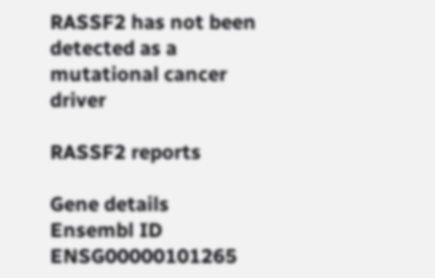RASSF2 has not been detected as a mutational cancer driver

RASSF2 reports

Gene details
Ensembl ID ENSG00000101265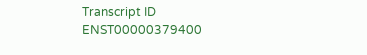Transcript ID ENST00000379400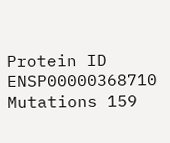Protein ID ENSP00000368710
Mutations 159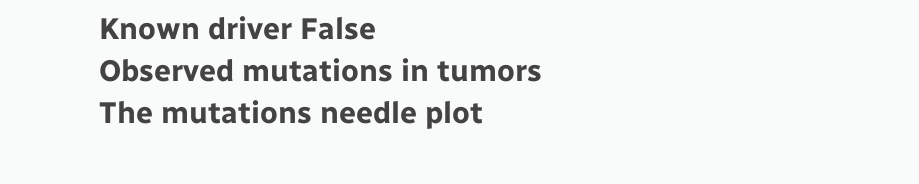Known driver False
Observed mutations in tumors
The mutations needle plot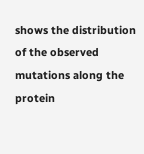shows the distribution of the observed mutations along the protein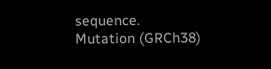sequence.
Mutation (GRCh38)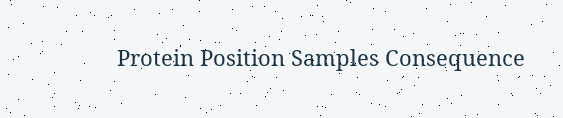Protein Position Samples Consequence